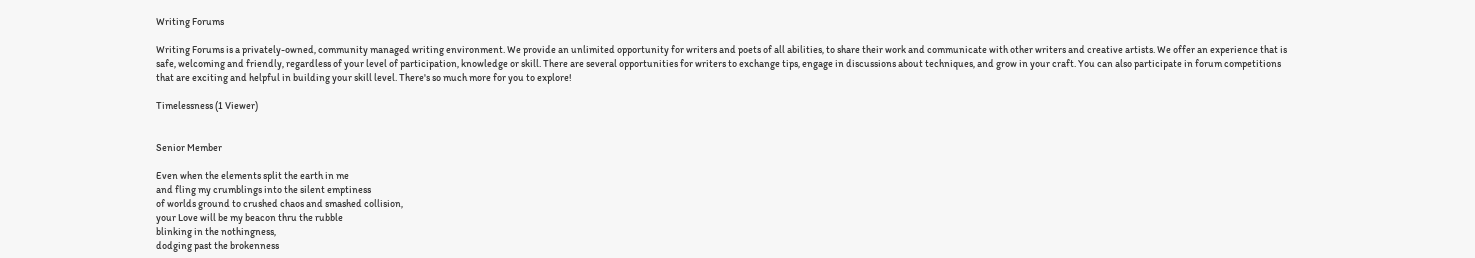Writing Forums

Writing Forums is a privately-owned, community managed writing environment. We provide an unlimited opportunity for writers and poets of all abilities, to share their work and communicate with other writers and creative artists. We offer an experience that is safe, welcoming and friendly, regardless of your level of participation, knowledge or skill. There are several opportunities for writers to exchange tips, engage in discussions about techniques, and grow in your craft. You can also participate in forum competitions that are exciting and helpful in building your skill level. There's so much more for you to explore!

Timelessness (1 Viewer)


Senior Member

Even when the elements split the earth in me
and fling my crumblings into the silent emptiness
of worlds ground to crushed chaos and smashed collision,
your Love will be my beacon thru the rubble
blinking in the nothingness,
dodging past the brokenness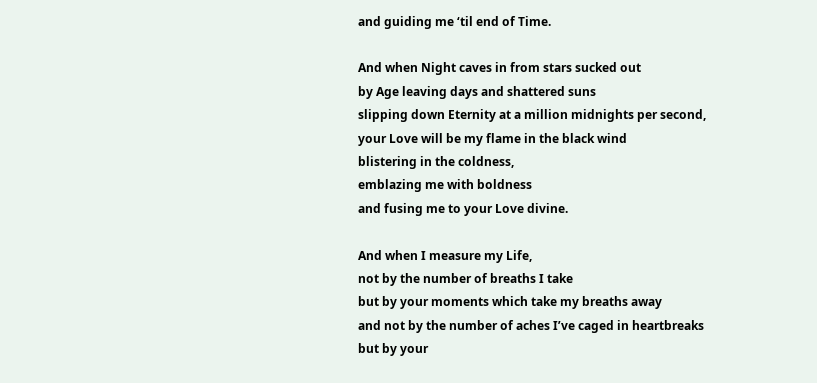and guiding me ‘til end of Time.

And when Night caves in from stars sucked out
by Age leaving days and shattered suns
slipping down Eternity at a million midnights per second,
your Love will be my flame in the black wind
blistering in the coldness,
emblazing me with boldness
and fusing me to your Love divine.

And when I measure my Life,
not by the number of breaths I take
but by your moments which take my breaths away
and not by the number of aches I’ve caged in heartbreaks
but by your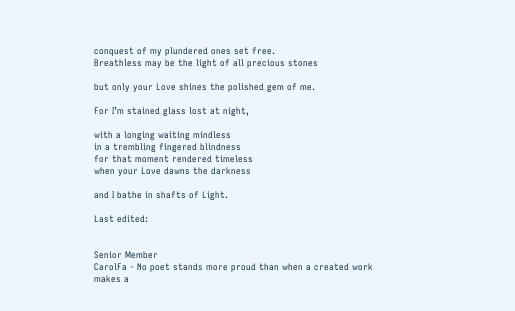conquest of my plundered ones set free.
Breathless may be the light of all precious stones

but only your Love shines the polished gem of me.

For I’m stained glass lost at night,

with a longing waiting mindless
in a trembling fingered blindness
for that moment rendered timeless
when your Love dawns the darkness

and I bathe in shafts of Light.

Last edited:


Senior Member
CarolFa - No poet stands more proud than when a created work makes a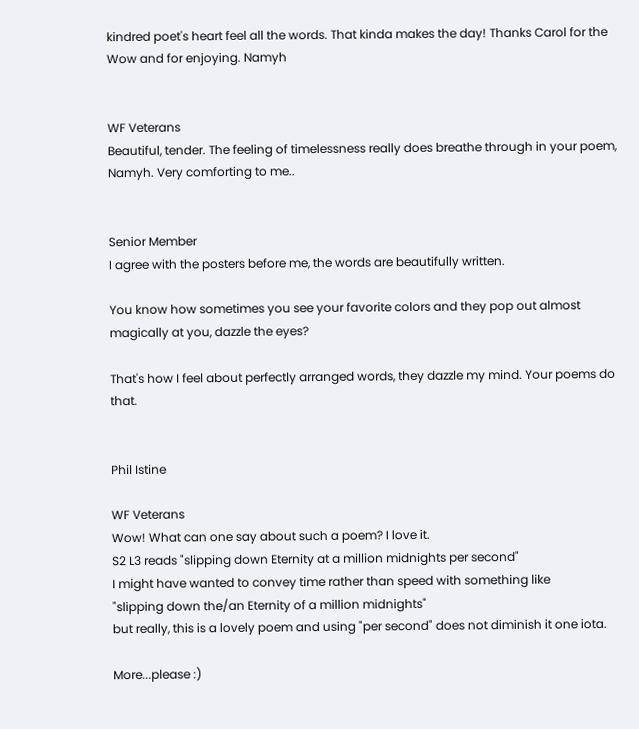kindred poet's heart feel all the words. That kinda makes the day! Thanks Carol for the Wow and for enjoying. Namyh


WF Veterans
Beautiful, tender. The feeling of timelessness really does breathe through in your poem, Namyh. Very comforting to me..


Senior Member
I agree with the posters before me, the words are beautifully written.

You know how sometimes you see your favorite colors and they pop out almost magically at you, dazzle the eyes?

That's how I feel about perfectly arranged words, they dazzle my mind. Your poems do that.


Phil Istine

WF Veterans
Wow! What can one say about such a poem? I love it.
S2 L3 reads "slipping down Eternity at a million midnights per second"
I might have wanted to convey time rather than speed with something like
"slipping down the/an Eternity of a million midnights"
but really, this is a lovely poem and using "per second" does not diminish it one iota.

More...please :)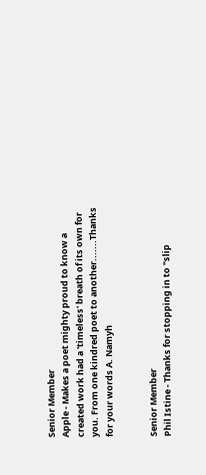Senior Member
Apple - Makes a poet mighty proud to know a created work had a 'timeless' breath of its own for you. From one kindred poet to another.......Thanks for your words A. Namyh


Senior Member
Phil Istine - Thanks for stopping in to "slip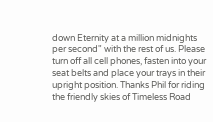down Eternity at a million midnights per second" with the rest of us. Please turn off all cell phones, fasten into your seat belts and place your trays in their upright position. Thanks Phil for riding the friendly skies of Timeless Road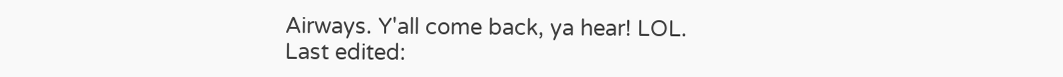Airways. Y'all come back, ya hear! LOL.
Last edited: